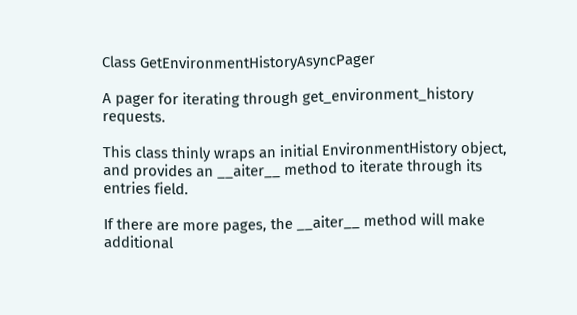Class GetEnvironmentHistoryAsyncPager

A pager for iterating through get_environment_history requests.

This class thinly wraps an initial EnvironmentHistory object, and provides an __aiter__ method to iterate through its entries field.

If there are more pages, the __aiter__ method will make additional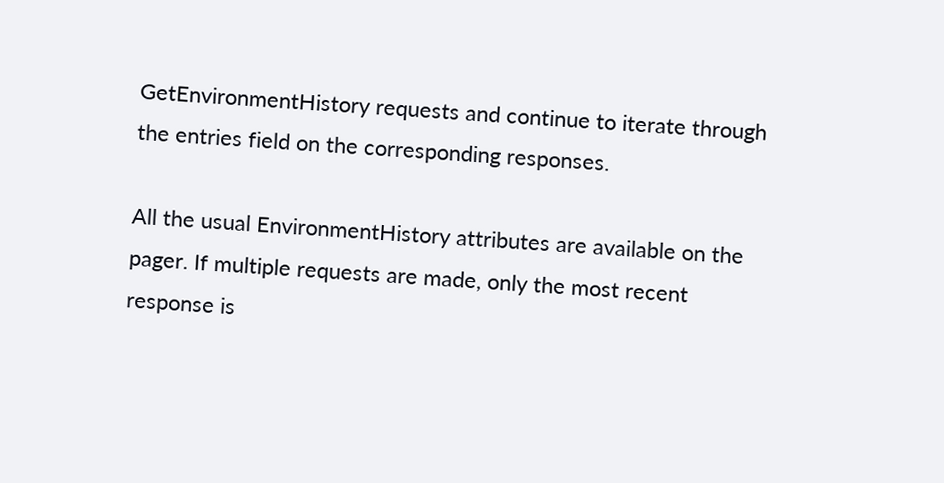GetEnvironmentHistory requests and continue to iterate through the entries field on the corresponding responses.

All the usual EnvironmentHistory attributes are available on the pager. If multiple requests are made, only the most recent response is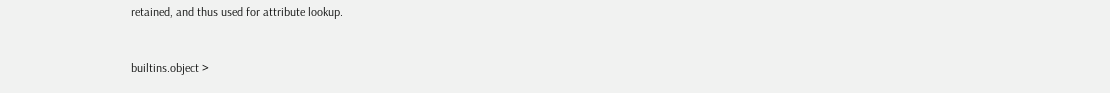retained, and thus used for attribute lookup.


builtins.object >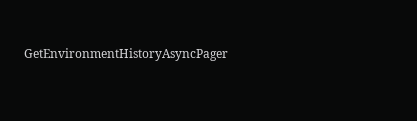GetEnvironmentHistoryAsyncPager